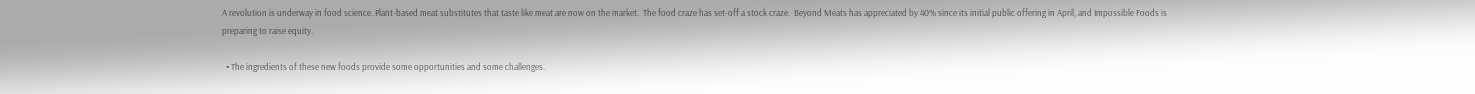A revolution is underway in food science. Plant-based meat substitutes that taste like meat are now on the market.  The food craze has set-off a stock craze.  Beyond Meats has appreciated by 40% since its initial public offering in April, and Impossible Foods is preparing to raise equity.

  • The ingredients of these new foods provide some opportunities and some challenges.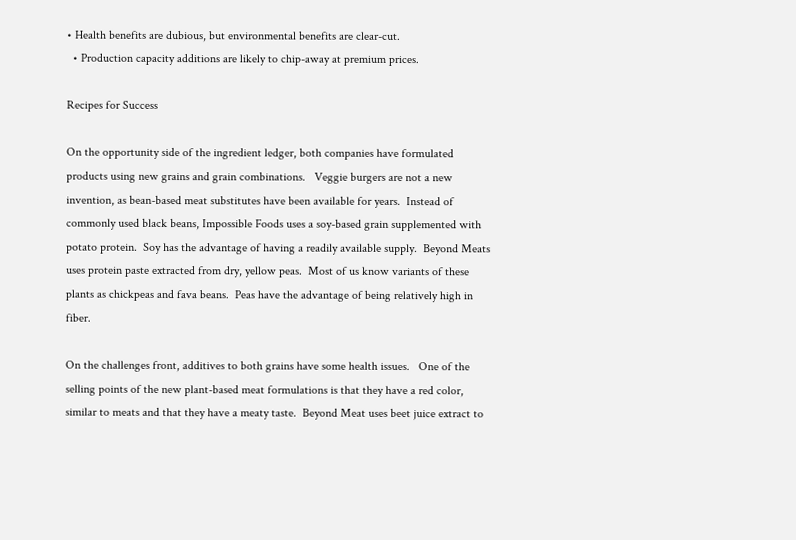• Health benefits are dubious, but environmental benefits are clear-cut.
  • Production capacity additions are likely to chip-away at premium prices.

Recipes for Success

On the opportunity side of the ingredient ledger, both companies have formulated products using new grains and grain combinations.   Veggie burgers are not a new invention, as bean-based meat substitutes have been available for years.  Instead of commonly used black beans, Impossible Foods uses a soy-based grain supplemented with potato protein.  Soy has the advantage of having a readily available supply.  Beyond Meats uses protein paste extracted from dry, yellow peas.  Most of us know variants of these plants as chickpeas and fava beans.  Peas have the advantage of being relatively high in fiber.

On the challenges front, additives to both grains have some health issues.   One of the selling points of the new plant-based meat formulations is that they have a red color, similar to meats and that they have a meaty taste.  Beyond Meat uses beet juice extract to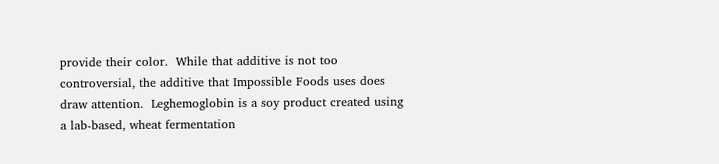provide their color.  While that additive is not too controversial, the additive that Impossible Foods uses does draw attention.  Leghemoglobin is a soy product created using a lab-based, wheat fermentation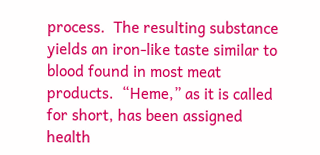process.  The resulting substance yields an iron-like taste similar to blood found in most meat products.  “Heme,” as it is called for short, has been assigned health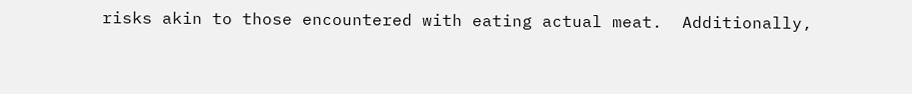risks akin to those encountered with eating actual meat.  Additionally,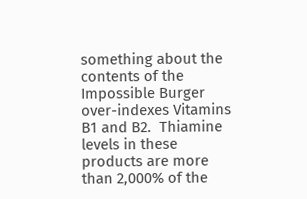something about the contents of the Impossible Burger over-indexes Vitamins B1 and B2.  Thiamine levels in these products are more than 2,000% of the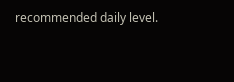recommended daily level.